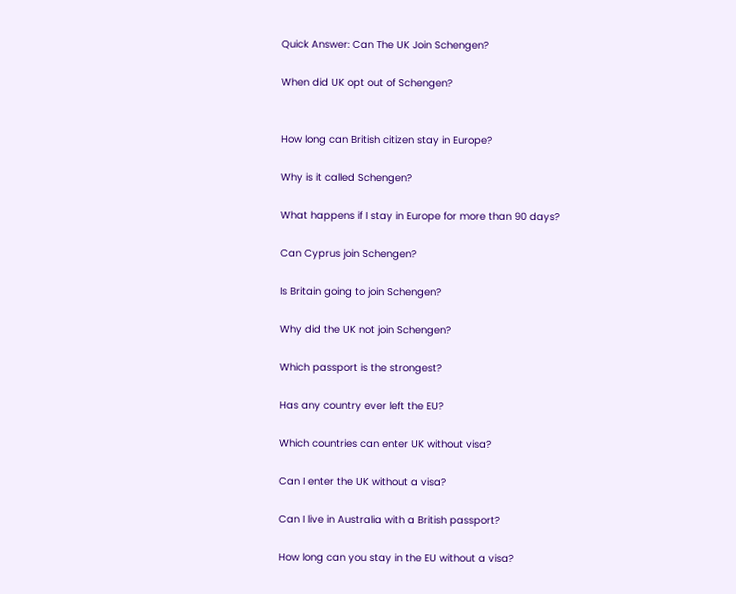Quick Answer: Can The UK Join Schengen?

When did UK opt out of Schengen?


How long can British citizen stay in Europe?

Why is it called Schengen?

What happens if I stay in Europe for more than 90 days?

Can Cyprus join Schengen?

Is Britain going to join Schengen?

Why did the UK not join Schengen?

Which passport is the strongest?

Has any country ever left the EU?

Which countries can enter UK without visa?

Can I enter the UK without a visa?

Can I live in Australia with a British passport?

How long can you stay in the EU without a visa?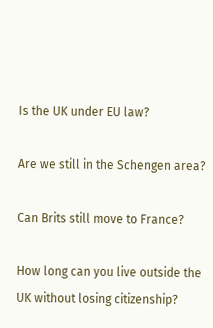Is the UK under EU law?

Are we still in the Schengen area?

Can Brits still move to France?

How long can you live outside the UK without losing citizenship?